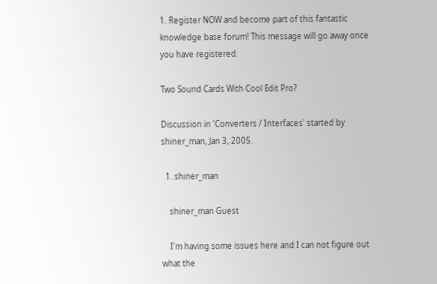1. Register NOW and become part of this fantastic knowledge base forum! This message will go away once you have registered.

Two Sound Cards With Cool Edit Pro?

Discussion in 'Converters / Interfaces' started by shiner_man, Jan 3, 2005.

  1. shiner_man

    shiner_man Guest

    I'm having some issues here and I can not figure out what the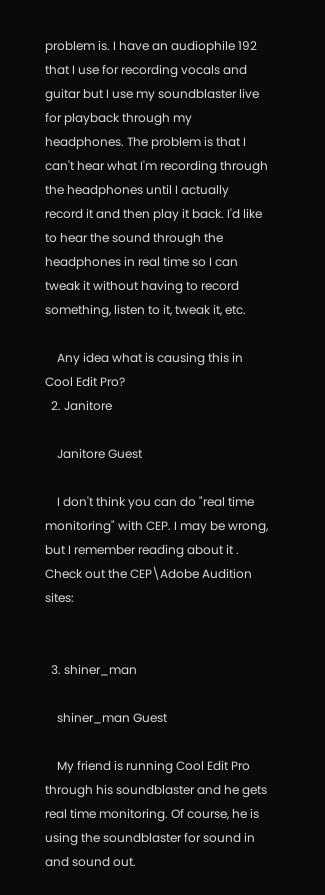problem is. I have an audiophile 192 that I use for recording vocals and guitar but I use my soundblaster live for playback through my headphones. The problem is that I can't hear what I'm recording through the headphones until I actually record it and then play it back. I'd like to hear the sound through the headphones in real time so I can tweak it without having to record something, listen to it, tweak it, etc.

    Any idea what is causing this in Cool Edit Pro?
  2. Janitore

    Janitore Guest

    I don't think you can do "real time monitoring" with CEP. I may be wrong, but I remember reading about it . Check out the CEP\Adobe Audition sites:


  3. shiner_man

    shiner_man Guest

    My friend is running Cool Edit Pro through his soundblaster and he gets real time monitoring. Of course, he is using the soundblaster for sound in and sound out.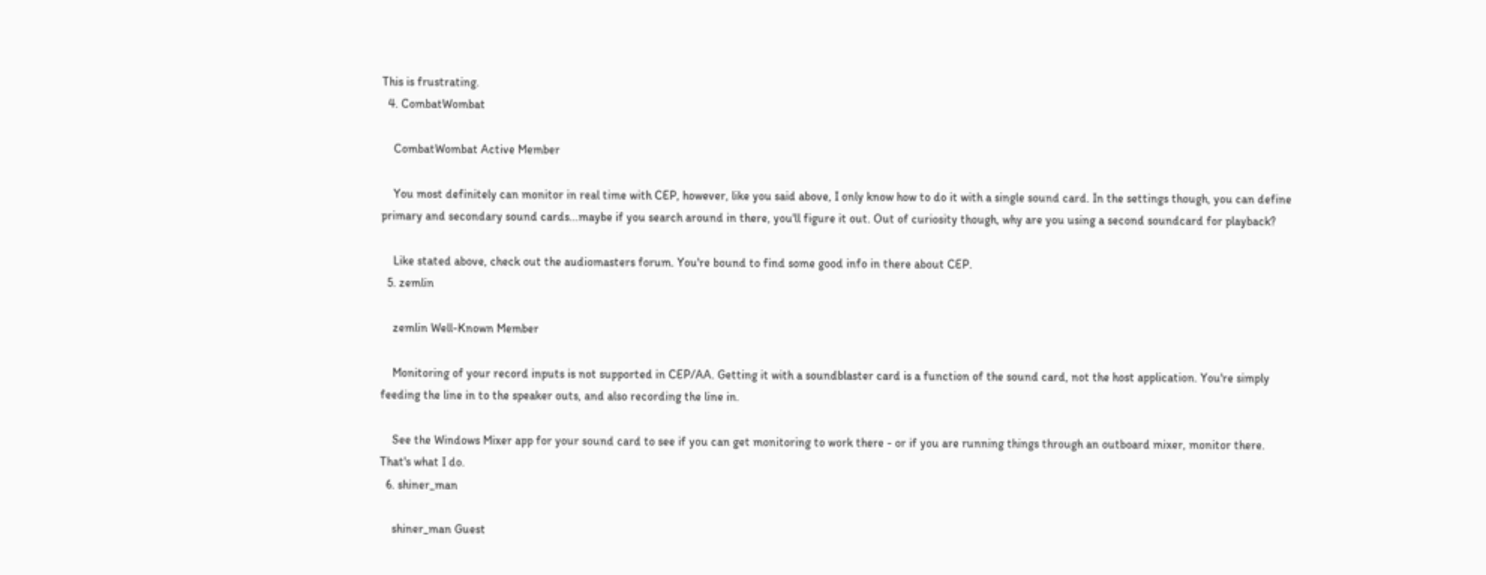This is frustrating.
  4. CombatWombat

    CombatWombat Active Member

    You most definitely can monitor in real time with CEP, however, like you said above, I only know how to do it with a single sound card. In the settings though, you can define primary and secondary sound cards...maybe if you search around in there, you'll figure it out. Out of curiosity though, why are you using a second soundcard for playback?

    Like stated above, check out the audiomasters forum. You're bound to find some good info in there about CEP.
  5. zemlin

    zemlin Well-Known Member

    Monitoring of your record inputs is not supported in CEP/AA. Getting it with a soundblaster card is a function of the sound card, not the host application. You're simply feeding the line in to the speaker outs, and also recording the line in.

    See the Windows Mixer app for your sound card to see if you can get monitoring to work there - or if you are running things through an outboard mixer, monitor there. That's what I do.
  6. shiner_man

    shiner_man Guest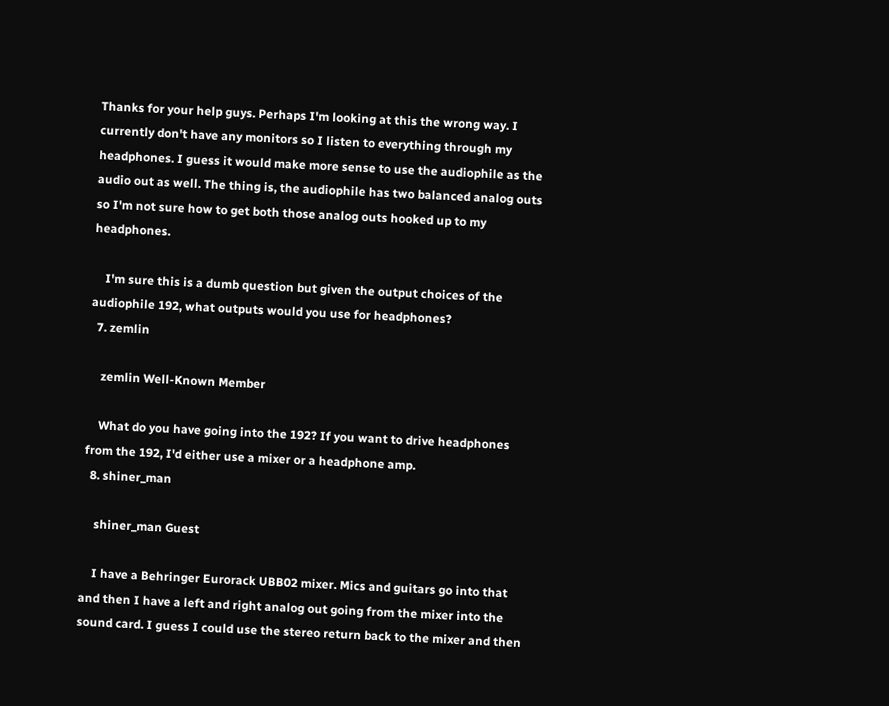Thanks for your help guys. Perhaps I'm looking at this the wrong way. I currently don't have any monitors so I listen to everything through my headphones. I guess it would make more sense to use the audiophile as the audio out as well. The thing is, the audiophile has two balanced analog outs so I'm not sure how to get both those analog outs hooked up to my headphones.

    I'm sure this is a dumb question but given the output choices of the audiophile 192, what outputs would you use for headphones?
  7. zemlin

    zemlin Well-Known Member

    What do you have going into the 192? If you want to drive headphones from the 192, I'd either use a mixer or a headphone amp.
  8. shiner_man

    shiner_man Guest

    I have a Behringer Eurorack UBB02 mixer. Mics and guitars go into that and then I have a left and right analog out going from the mixer into the sound card. I guess I could use the stereo return back to the mixer and then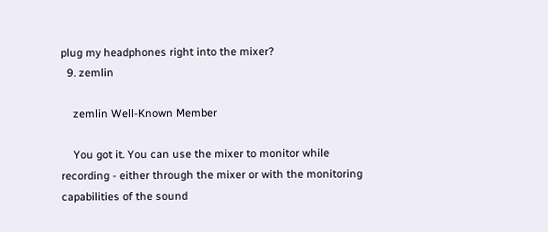plug my headphones right into the mixer?
  9. zemlin

    zemlin Well-Known Member

    You got it. You can use the mixer to monitor while recording - either through the mixer or with the monitoring capabilities of the sound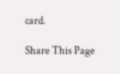card.

Share This Page